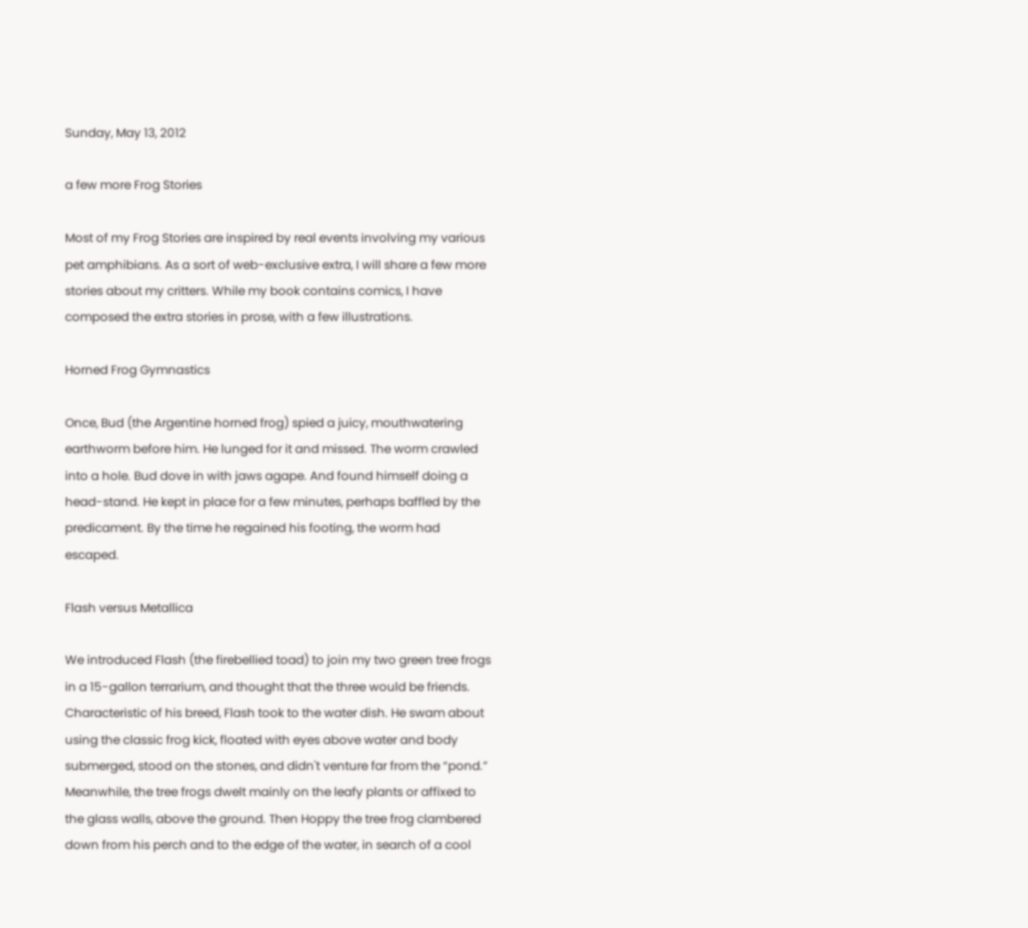Sunday, May 13, 2012

a few more Frog Stories

Most of my Frog Stories are inspired by real events involving my various pet amphibians. As a sort of web-exclusive extra, I will share a few more stories about my critters. While my book contains comics, I have composed the extra stories in prose, with a few illustrations.

Horned Frog Gymnastics

Once, Bud (the Argentine horned frog) spied a juicy, mouthwatering earthworm before him. He lunged for it and missed. The worm crawled into a hole. Bud dove in with jaws agape. And found himself doing a head-stand. He kept in place for a few minutes, perhaps baffled by the predicament. By the time he regained his footing, the worm had escaped.

Flash versus Metallica

We introduced Flash (the firebellied toad) to join my two green tree frogs in a 15-gallon terrarium, and thought that the three would be friends. Characteristic of his breed, Flash took to the water dish. He swam about using the classic frog kick, floated with eyes above water and body submerged, stood on the stones, and didn't venture far from the “pond.” Meanwhile, the tree frogs dwelt mainly on the leafy plants or affixed to the glass walls, above the ground. Then Hoppy the tree frog clambered down from his perch and to the edge of the water, in search of a cool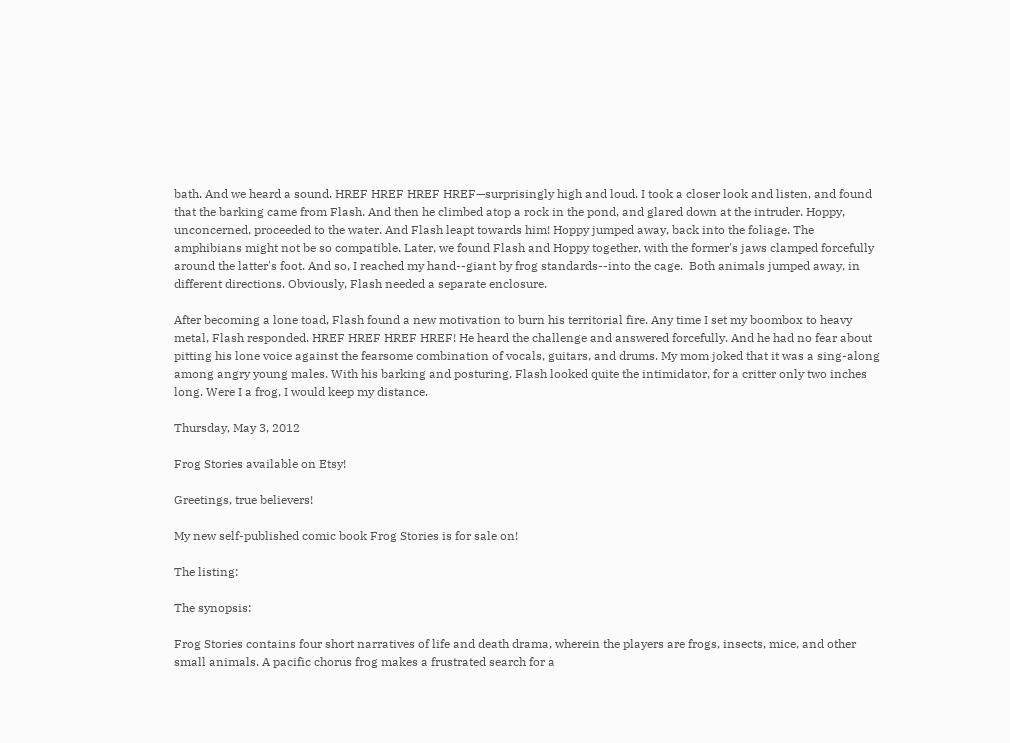bath. And we heard a sound. HREF HREF HREF HREF—surprisingly high and loud. I took a closer look and listen, and found that the barking came from Flash. And then he climbed atop a rock in the pond, and glared down at the intruder. Hoppy, unconcerned, proceeded to the water. And Flash leapt towards him! Hoppy jumped away, back into the foliage. The amphibians might not be so compatible. Later, we found Flash and Hoppy together, with the former's jaws clamped forcefully around the latter's foot. And so, I reached my hand--giant by frog standards--into the cage.  Both animals jumped away, in different directions. Obviously, Flash needed a separate enclosure.

After becoming a lone toad, Flash found a new motivation to burn his territorial fire. Any time I set my boombox to heavy metal, Flash responded. HREF HREF HREF HREF! He heard the challenge and answered forcefully. And he had no fear about pitting his lone voice against the fearsome combination of vocals, guitars, and drums. My mom joked that it was a sing-along among angry young males. With his barking and posturing, Flash looked quite the intimidator, for a critter only two inches long. Were I a frog, I would keep my distance.

Thursday, May 3, 2012

Frog Stories available on Etsy!

Greetings, true believers!

My new self-published comic book Frog Stories is for sale on!

The listing:

The synopsis:

Frog Stories contains four short narratives of life and death drama, wherein the players are frogs, insects, mice, and other small animals. A pacific chorus frog makes a frustrated search for a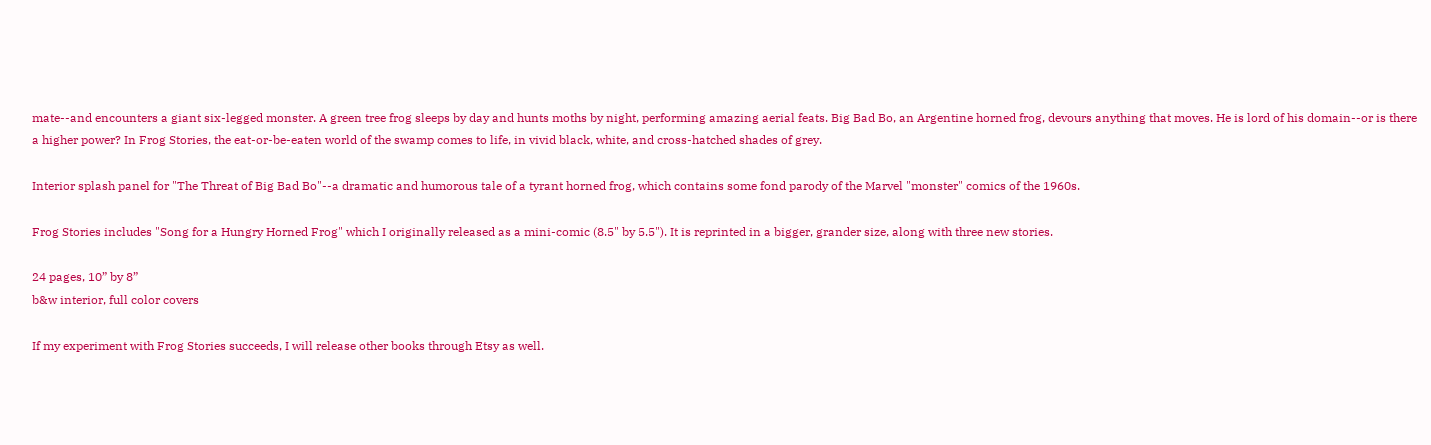mate--and encounters a giant six-legged monster. A green tree frog sleeps by day and hunts moths by night, performing amazing aerial feats. Big Bad Bo, an Argentine horned frog, devours anything that moves. He is lord of his domain--or is there a higher power? In Frog Stories, the eat-or-be-eaten world of the swamp comes to life, in vivid black, white, and cross-hatched shades of grey.

Interior splash panel for "The Threat of Big Bad Bo"--a dramatic and humorous tale of a tyrant horned frog, which contains some fond parody of the Marvel "monster" comics of the 1960s.

Frog Stories includes "Song for a Hungry Horned Frog" which I originally released as a mini-comic (8.5" by 5.5"). It is reprinted in a bigger, grander size, along with three new stories.

24 pages, 10” by 8”
b&w interior, full color covers

If my experiment with Frog Stories succeeds, I will release other books through Etsy as well.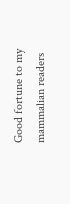Good fortune to my mammalian readers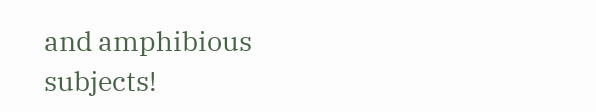and amphibious subjects!